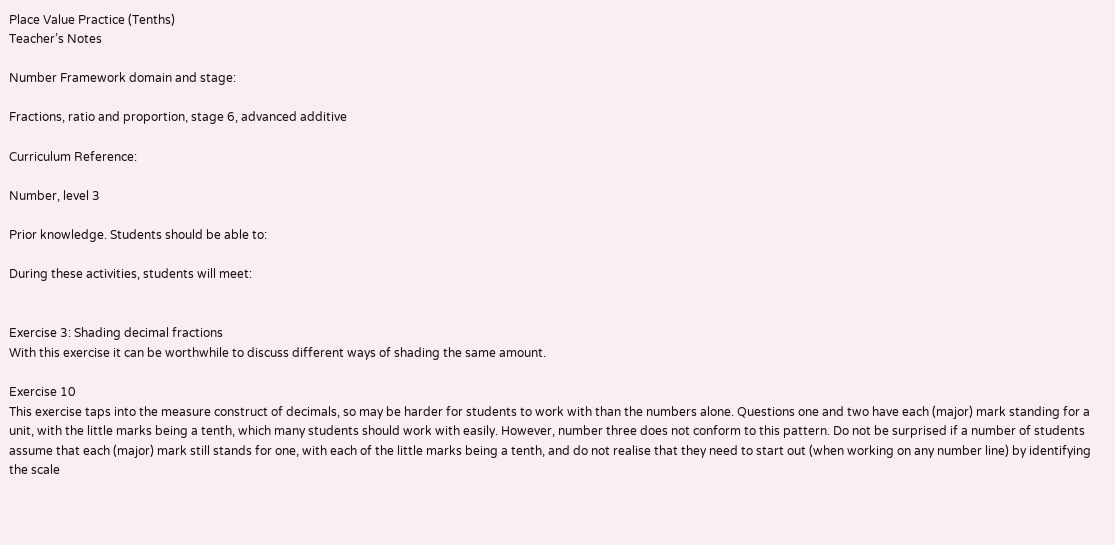Place Value Practice (Tenths)
Teacher’s Notes

Number Framework domain and stage:

Fractions, ratio and proportion, stage 6, advanced additive

Curriculum Reference:

Number, level 3

Prior knowledge. Students should be able to:

During these activities, students will meet:


Exercise 3: Shading decimal fractions
With this exercise it can be worthwhile to discuss different ways of shading the same amount.

Exercise 10
This exercise taps into the measure construct of decimals, so may be harder for students to work with than the numbers alone. Questions one and two have each (major) mark standing for a unit, with the little marks being a tenth, which many students should work with easily. However, number three does not conform to this pattern. Do not be surprised if a number of students assume that each (major) mark still stands for one, with each of the little marks being a tenth, and do not realise that they need to start out (when working on any number line) by identifying the scale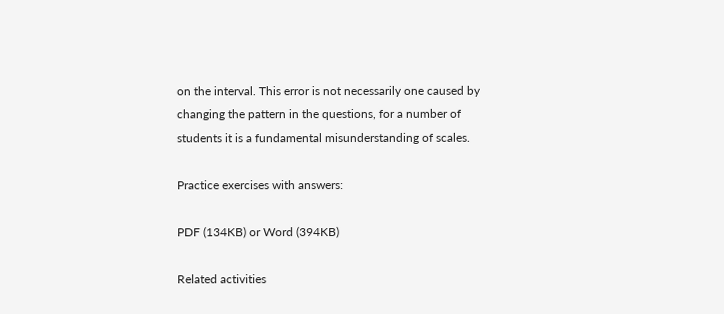on the interval. This error is not necessarily one caused by changing the pattern in the questions, for a number of students it is a fundamental misunderstanding of scales.

Practice exercises with answers:

PDF (134KB) or Word (394KB)

Related activities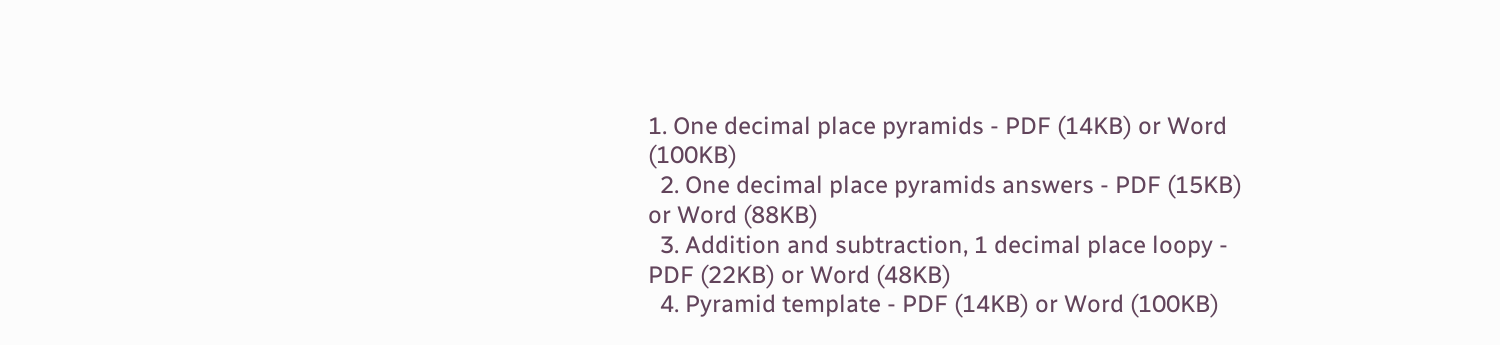1. One decimal place pyramids - PDF (14KB) or Word (100KB)
  2. One decimal place pyramids answers - PDF (15KB) or Word (88KB)
  3. Addition and subtraction, 1 decimal place loopy - PDF (22KB) or Word (48KB)
  4. Pyramid template - PDF (14KB) or Word (100KB)